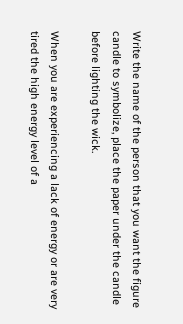Write the name of the person that you want the figure candle to symbolize, place the paper under the candle before lighting the wick.

When you are experiencing a lack of energy or are very tired the high energy level of a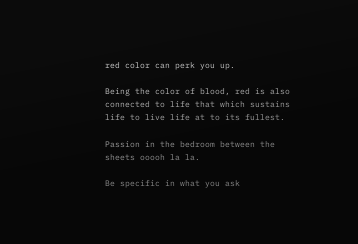red color can perk you up.

Being the color of blood, red is also connected to life that which sustains life to live life at to its fullest.

Passion in the bedroom between the sheets ooooh la la.

Be specific in what you ask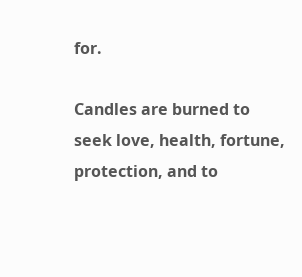for.

Candles are burned to seek love, health, fortune, protection, and to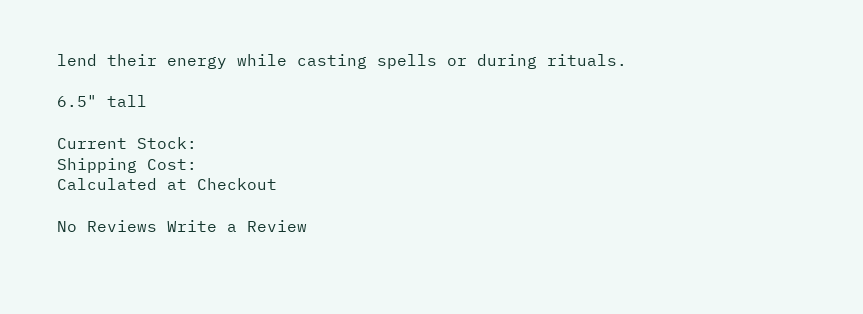lend their energy while casting spells or during rituals.

6.5" tall

Current Stock:
Shipping Cost:
Calculated at Checkout

No Reviews Write a Review